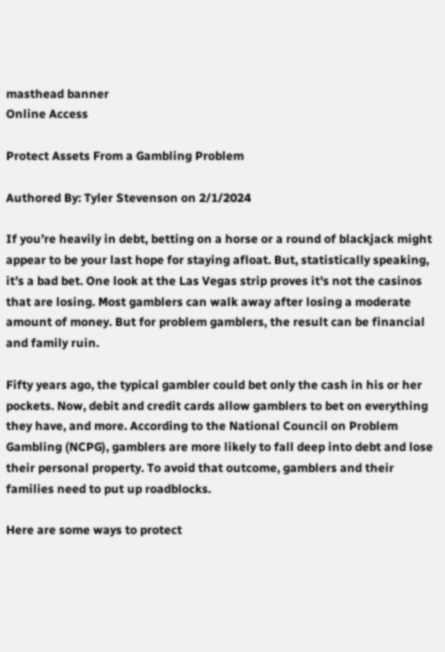masthead banner
Online Access

Protect Assets From a Gambling Problem

Authored By: Tyler Stevenson on 2/1/2024

If you’re heavily in debt, betting on a horse or a round of blackjack might appear to be your last hope for staying afloat. But, statistically speaking, it’s a bad bet. One look at the Las Vegas strip proves it's not the casinos that are losing. Most gamblers can walk away after losing a moderate amount of money. But for problem gamblers, the result can be financial and family ruin.

Fifty years ago, the typical gambler could bet only the cash in his or her pockets. Now, debit and credit cards allow gamblers to bet on everything they have, and more. According to the National Council on Problem Gambling (NCPG), gamblers are more likely to fall deep into debt and lose their personal property. To avoid that outcome, gamblers and their families need to put up roadblocks.

Here are some ways to protect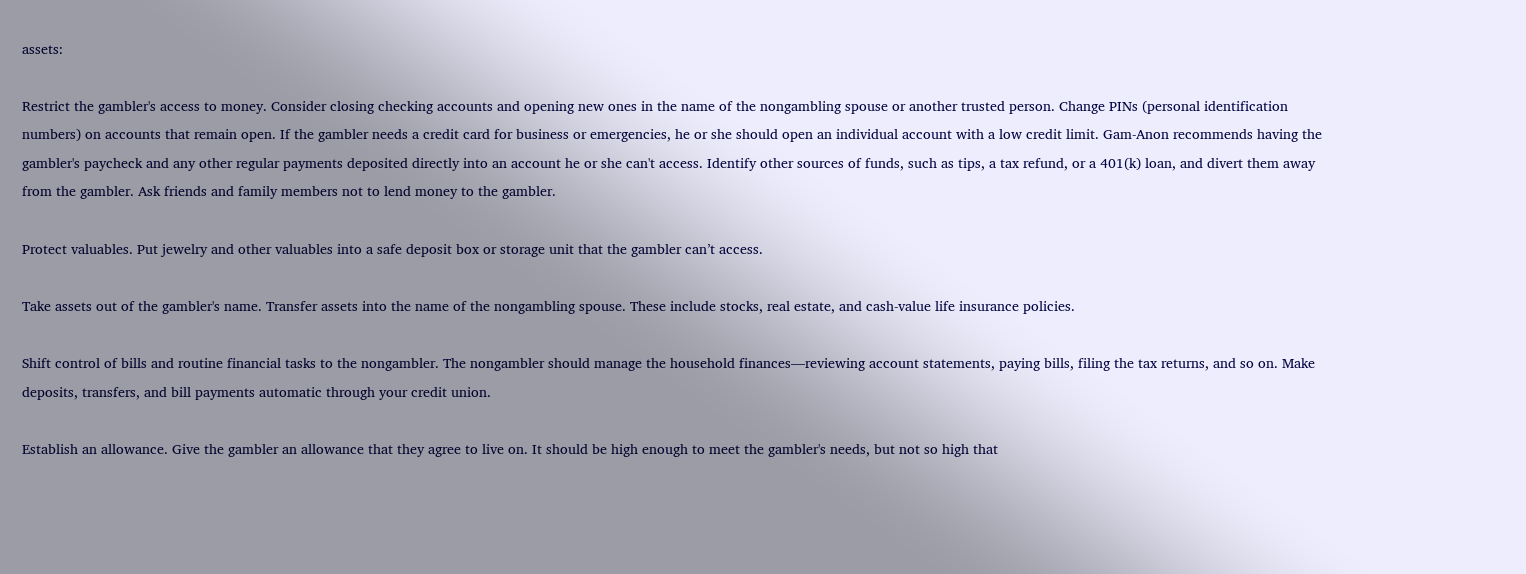assets:

Restrict the gambler's access to money. Consider closing checking accounts and opening new ones in the name of the nongambling spouse or another trusted person. Change PINs (personal identification numbers) on accounts that remain open. If the gambler needs a credit card for business or emergencies, he or she should open an individual account with a low credit limit. Gam-Anon recommends having the gambler's paycheck and any other regular payments deposited directly into an account he or she can't access. Identify other sources of funds, such as tips, a tax refund, or a 401(k) loan, and divert them away from the gambler. Ask friends and family members not to lend money to the gambler.

Protect valuables. Put jewelry and other valuables into a safe deposit box or storage unit that the gambler can’t access.

Take assets out of the gambler's name. Transfer assets into the name of the nongambling spouse. These include stocks, real estate, and cash-value life insurance policies.

Shift control of bills and routine financial tasks to the nongambler. The nongambler should manage the household finances—reviewing account statements, paying bills, filing the tax returns, and so on. Make deposits, transfers, and bill payments automatic through your credit union.

Establish an allowance. Give the gambler an allowance that they agree to live on. It should be high enough to meet the gambler's needs, but not so high that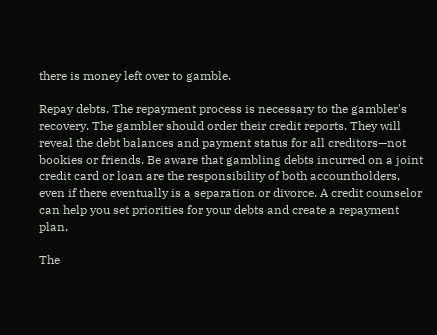there is money left over to gamble.

Repay debts. The repayment process is necessary to the gambler's recovery. The gambler should order their credit reports. They will reveal the debt balances and payment status for all creditors—not bookies or friends. Be aware that gambling debts incurred on a joint credit card or loan are the responsibility of both accountholders, even if there eventually is a separation or divorce. A credit counselor can help you set priorities for your debts and create a repayment plan.

The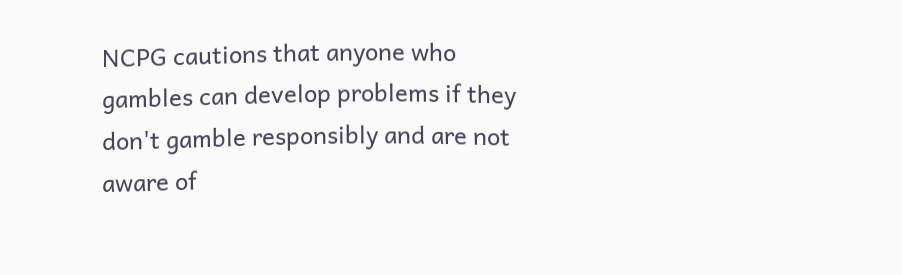NCPG cautions that anyone who gambles can develop problems if they don't gamble responsibly and are not aware of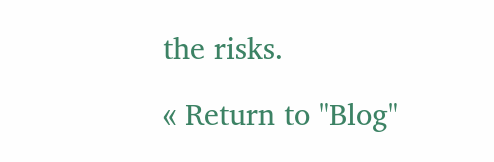the risks.

« Return to "Blog"